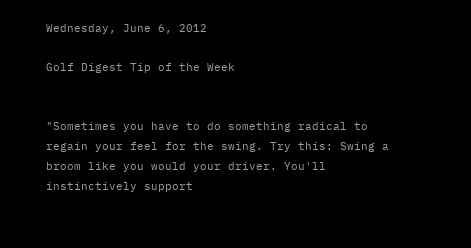Wednesday, June 6, 2012

Golf Digest Tip of the Week


"Sometimes you have to do something radical to regain your feel for the swing. Try this: Swing a broom like you would your driver. You'll instinctively support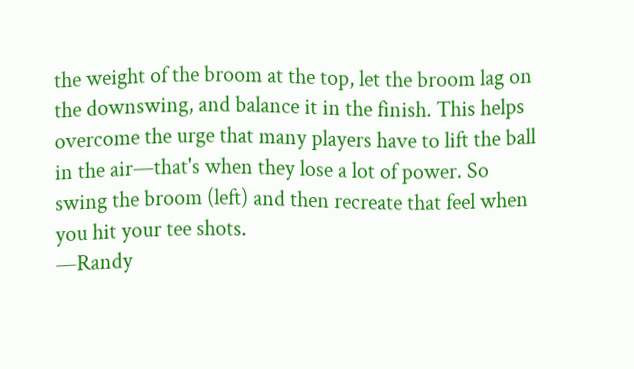the weight of the broom at the top, let the broom lag on the downswing, and balance it in the finish. This helps overcome the urge that many players have to lift the ball in the air—that's when they lose a lot of power. So swing the broom (left) and then recreate that feel when you hit your tee shots.
—Randy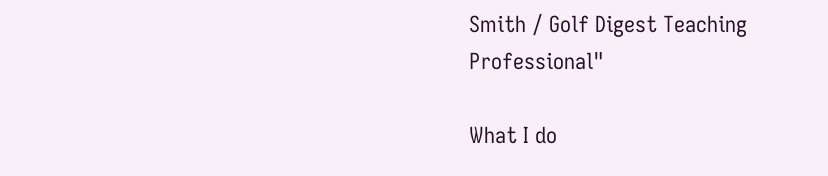Smith / Golf Digest Teaching Professional"

What I do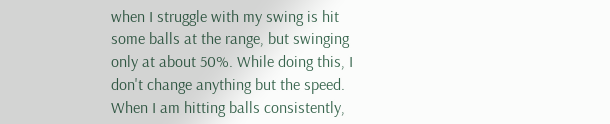when I struggle with my swing is hit some balls at the range, but swinging only at about 50%. While doing this, I don't change anything but the speed. When I am hitting balls consistently,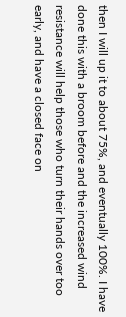then I will up it to about 75%, and eventually 100%. I have done this with a broom before and the increased wind resistance will help those who turn their hands over too early, and have a closed face on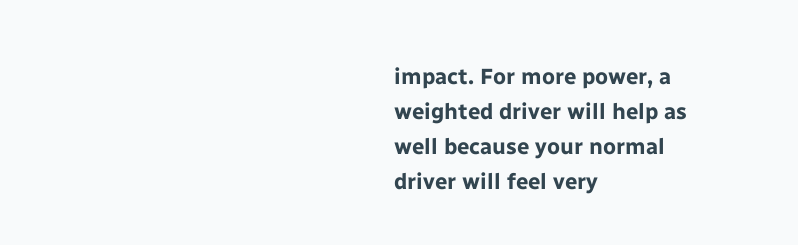impact. For more power, a weighted driver will help as well because your normal driver will feel very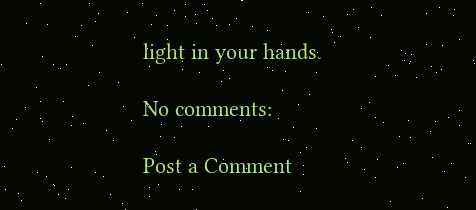light in your hands.

No comments:

Post a Comment